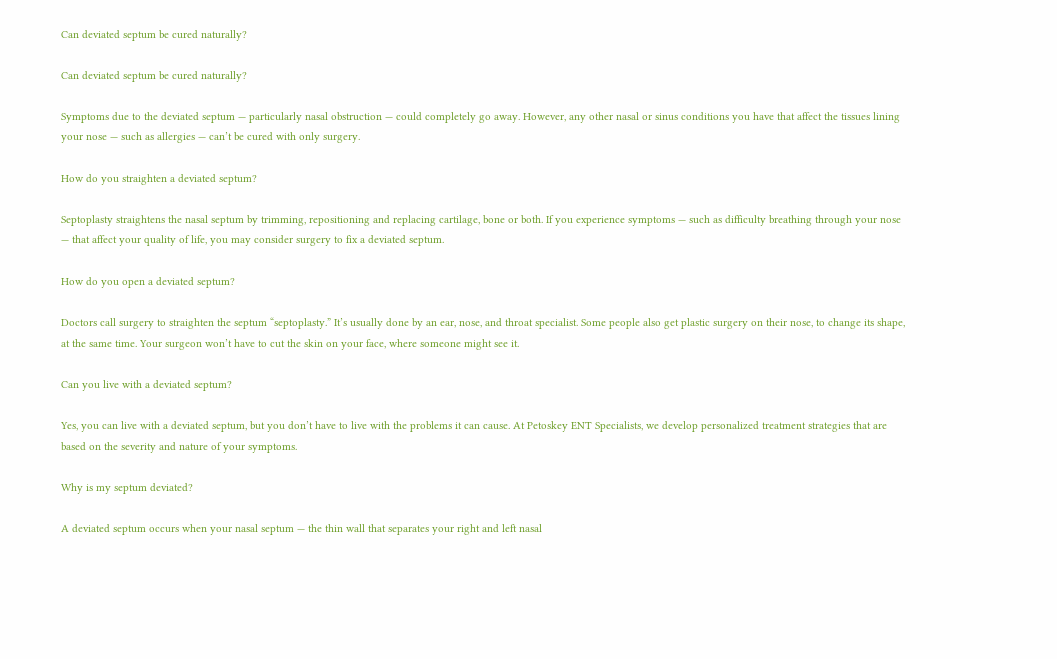Can deviated septum be cured naturally?

Can deviated septum be cured naturally?

Symptoms due to the deviated septum — particularly nasal obstruction — could completely go away. However, any other nasal or sinus conditions you have that affect the tissues lining your nose — such as allergies — can’t be cured with only surgery.

How do you straighten a deviated septum?

Septoplasty straightens the nasal septum by trimming, repositioning and replacing cartilage, bone or both. If you experience symptoms — such as difficulty breathing through your nose — that affect your quality of life, you may consider surgery to fix a deviated septum.

How do you open a deviated septum?

Doctors call surgery to straighten the septum “septoplasty.” It’s usually done by an ear, nose, and throat specialist. Some people also get plastic surgery on their nose, to change its shape, at the same time. Your surgeon won’t have to cut the skin on your face, where someone might see it.

Can you live with a deviated septum?

Yes, you can live with a deviated septum, but you don’t have to live with the problems it can cause. At Petoskey ENT Specialists, we develop personalized treatment strategies that are based on the severity and nature of your symptoms.

Why is my septum deviated?

A deviated septum occurs when your nasal septum — the thin wall that separates your right and left nasal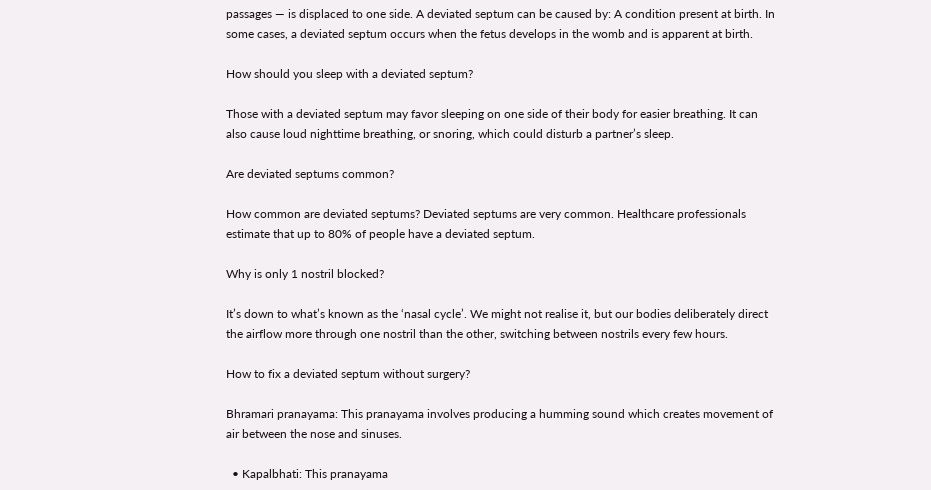passages — is displaced to one side. A deviated septum can be caused by: A condition present at birth. In some cases, a deviated septum occurs when the fetus develops in the womb and is apparent at birth.

How should you sleep with a deviated septum?

Those with a deviated septum may favor sleeping on one side of their body for easier breathing. It can also cause loud nighttime breathing, or snoring, which could disturb a partner’s sleep.

Are deviated septums common?

How common are deviated septums? Deviated septums are very common. Healthcare professionals estimate that up to 80% of people have a deviated septum.

Why is only 1 nostril blocked?

It’s down to what’s known as the ‘nasal cycle’. We might not realise it, but our bodies deliberately direct the airflow more through one nostril than the other, switching between nostrils every few hours.

How to fix a deviated septum without surgery?

Bhramari pranayama: This pranayama involves producing a humming sound which creates movement of air between the nose and sinuses.

  • Kapalbhati: This pranayama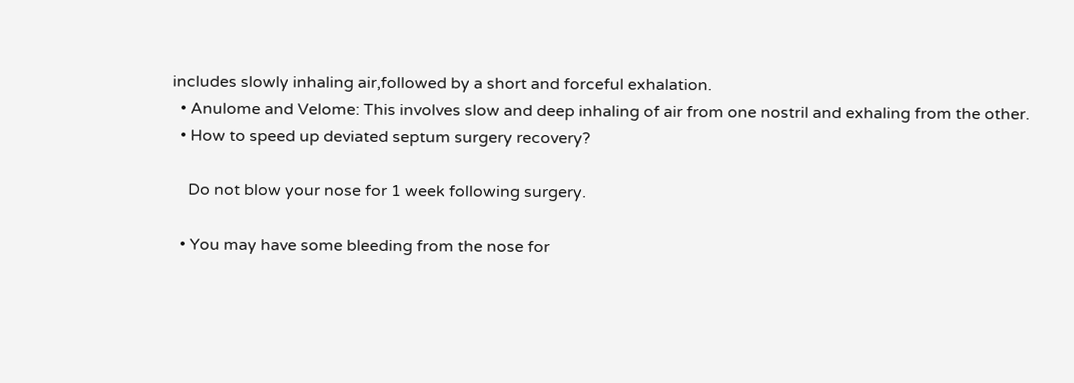includes slowly inhaling air,followed by a short and forceful exhalation.
  • Anulome and Velome: This involves slow and deep inhaling of air from one nostril and exhaling from the other.
  • How to speed up deviated septum surgery recovery?

    Do not blow your nose for 1 week following surgery.

  • You may have some bleeding from the nose for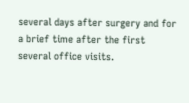several days after surgery and for a brief time after the first several office visits.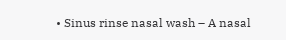• Sinus rinse nasal wash – A nasal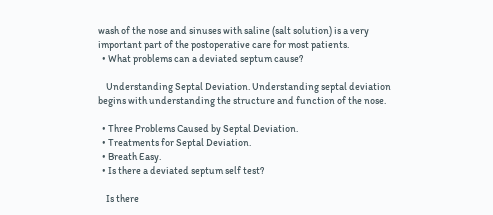wash of the nose and sinuses with saline (salt solution) is a very important part of the postoperative care for most patients.
  • What problems can a deviated septum cause?

    Understanding Septal Deviation. Understanding septal deviation begins with understanding the structure and function of the nose.

  • Three Problems Caused by Septal Deviation.
  • Treatments for Septal Deviation.
  • Breath Easy.
  • Is there a deviated septum self test?

    Is there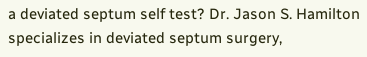a deviated septum self test? Dr. Jason S. Hamilton specializes in deviated septum surgery,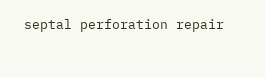septal perforation repair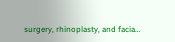surgery, rhinoplasty, and facia…